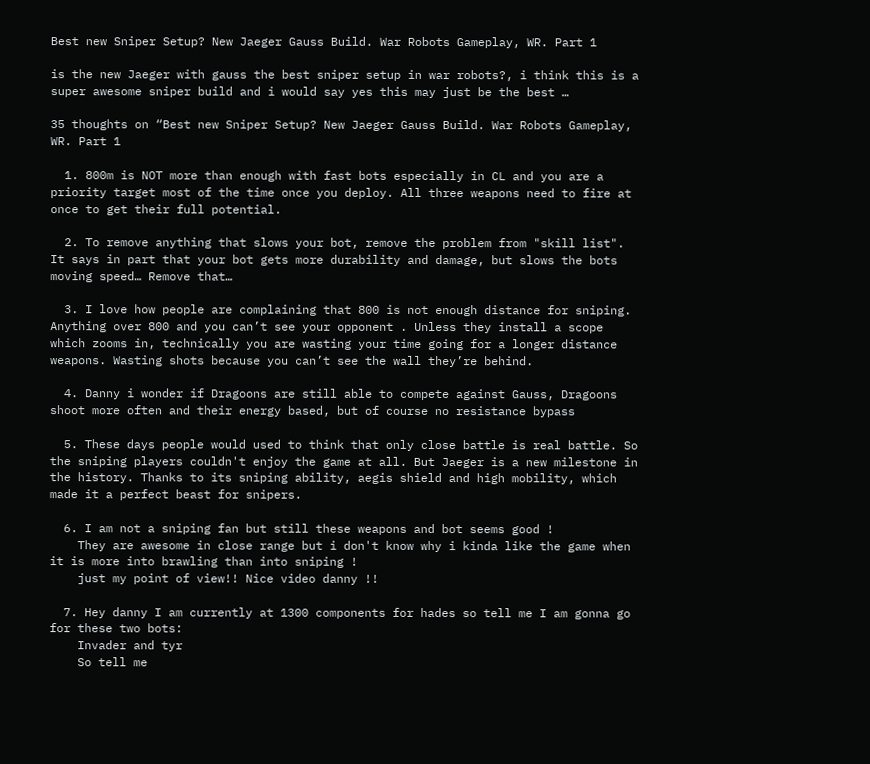Best new Sniper Setup? New Jaeger Gauss Build. War Robots Gameplay, WR. Part 1

is the new Jaeger with gauss the best sniper setup in war robots?, i think this is a super awesome sniper build and i would say yes this may just be the best …

35 thoughts on “Best new Sniper Setup? New Jaeger Gauss Build. War Robots Gameplay, WR. Part 1

  1. 800m is NOT more than enough with fast bots especially in CL and you are a priority target most of the time once you deploy. All three weapons need to fire at once to get their full potential.

  2. To remove anything that slows your bot, remove the problem from "skill list". It says in part that your bot gets more durability and damage, but slows the bots moving speed… Remove that…

  3. I love how people are complaining that 800 is not enough distance for sniping. Anything over 800 and you can’t see your opponent . Unless they install a scope which zooms in, technically you are wasting your time going for a longer distance weapons. Wasting shots because you can’t see the wall they’re behind.

  4. Danny i wonder if Dragoons are still able to compete against Gauss, Dragoons shoot more often and their energy based, but of course no resistance bypass

  5. These days people would used to think that only close battle is real battle. So the sniping players couldn't enjoy the game at all. But Jaeger is a new milestone in the history. Thanks to its sniping ability, aegis shield and high mobility, which made it a perfect beast for snipers.

  6. I am not a sniping fan but still these weapons and bot seems good !
    They are awesome in close range but i don't know why i kinda like the game when it is more into brawling than into sniping !
    just my point of view!! Nice video danny !!

  7. Hey danny I am currently at 1300 components for hades so tell me I am gonna go for these two bots:
    Invader and tyr
    So tell me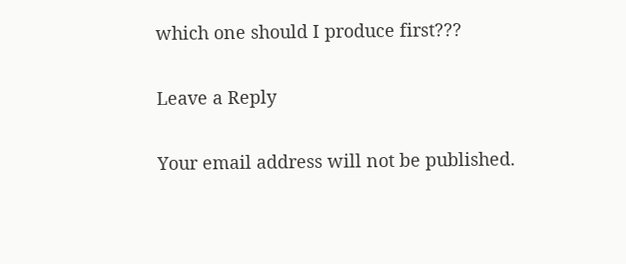which one should I produce first???

Leave a Reply

Your email address will not be published.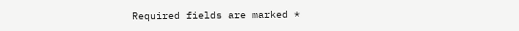Required fields are marked *